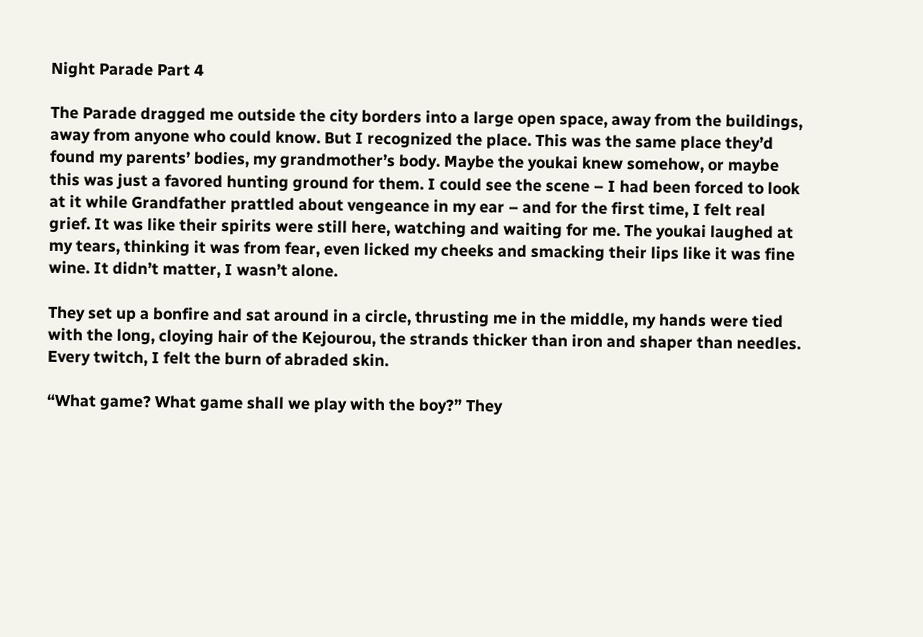Night Parade Part 4

The Parade dragged me outside the city borders into a large open space, away from the buildings, away from anyone who could know. But I recognized the place. This was the same place they’d found my parents’ bodies, my grandmother’s body. Maybe the youkai knew somehow, or maybe this was just a favored hunting ground for them. I could see the scene – I had been forced to look at it while Grandfather prattled about vengeance in my ear – and for the first time, I felt real grief. It was like their spirits were still here, watching and waiting for me. The youkai laughed at my tears, thinking it was from fear, even licked my cheeks and smacking their lips like it was fine wine. It didn’t matter, I wasn’t alone.

They set up a bonfire and sat around in a circle, thrusting me in the middle, my hands were tied with the long, cloying hair of the Kejourou, the strands thicker than iron and shaper than needles. Every twitch, I felt the burn of abraded skin.

“What game? What game shall we play with the boy?” They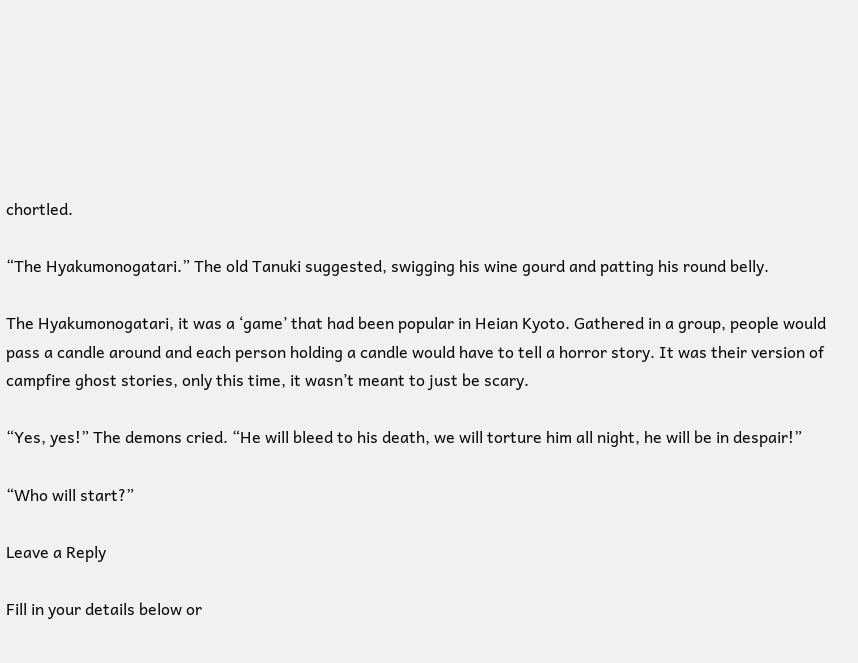chortled.

“The Hyakumonogatari.” The old Tanuki suggested, swigging his wine gourd and patting his round belly.

The Hyakumonogatari, it was a ‘game’ that had been popular in Heian Kyoto. Gathered in a group, people would pass a candle around and each person holding a candle would have to tell a horror story. It was their version of campfire ghost stories, only this time, it wasn’t meant to just be scary.

“Yes, yes!” The demons cried. “He will bleed to his death, we will torture him all night, he will be in despair!”

“Who will start?”

Leave a Reply

Fill in your details below or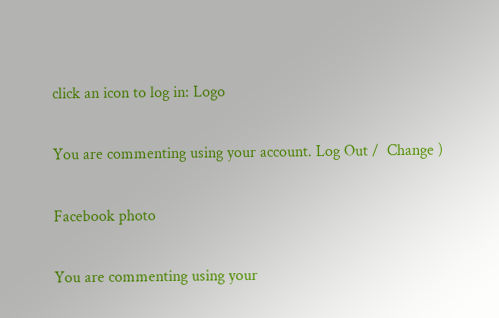click an icon to log in: Logo

You are commenting using your account. Log Out /  Change )

Facebook photo

You are commenting using your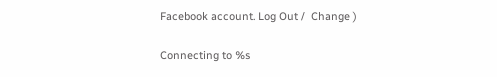Facebook account. Log Out /  Change )

Connecting to %s